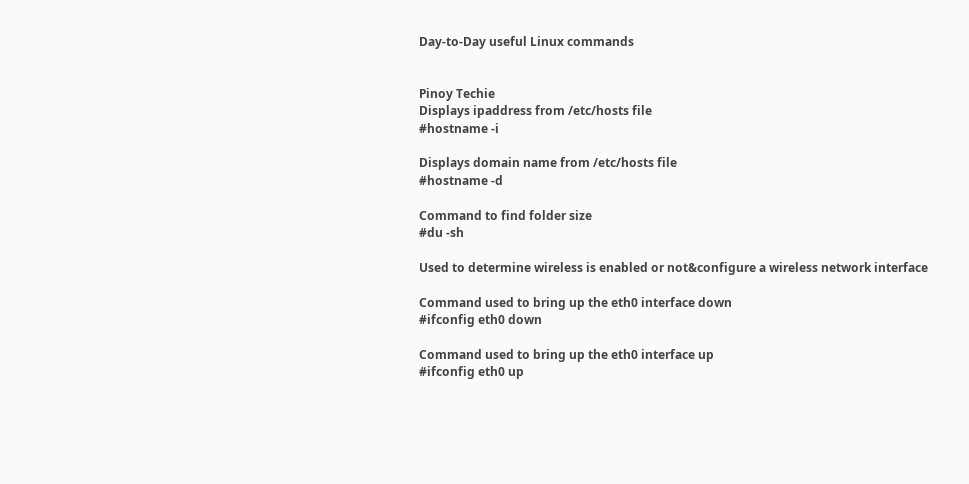Day-to-Day useful Linux commands


Pinoy Techie
Displays ipaddress from /etc/hosts file
#hostname -i

Displays domain name from /etc/hosts file
#hostname -d

Command to find folder size
#du -sh

Used to determine wireless is enabled or not&configure a wireless network interface

Command used to bring up the eth0 interface down
#ifconfig eth0 down

Command used to bring up the eth0 interface up
#ifconfig eth0 up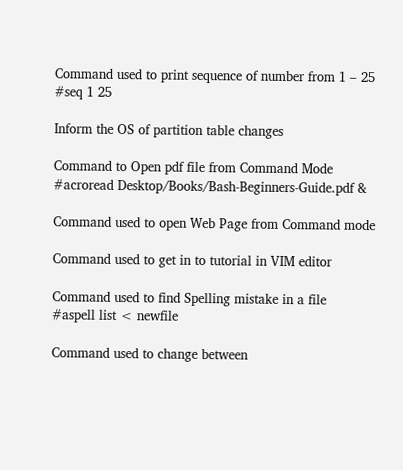Command used to print sequence of number from 1 – 25
#seq 1 25

Inform the OS of partition table changes

Command to Open pdf file from Command Mode
#acroread Desktop/Books/Bash-Beginners-Guide.pdf &

Command used to open Web Page from Command mode

Command used to get in to tutorial in VIM editor

Command used to find Spelling mistake in a file
#aspell list < newfile

Command used to change between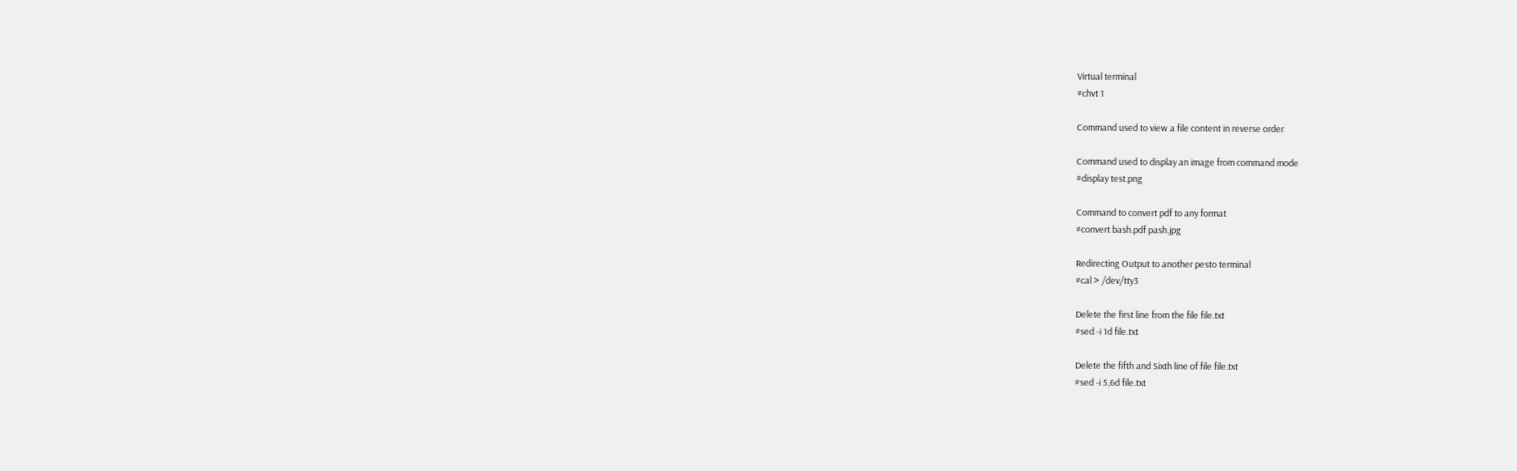Virtual terminal
#chvt 1

Command used to view a file content in reverse order

Command used to display an image from command mode
#display test.png

Command to convert pdf to any format
#convert bash.pdf pash.jpg

Redirecting Output to another pesto terminal
#cal > /dev/tty3

Delete the first line from the file file.txt
#sed -i 1d file.txt

Delete the fifth and Sixth line of file file.txt
#sed -i 5,6d file.txt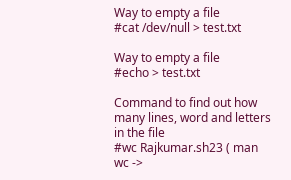Way to empty a file
#cat /dev/null > test.txt

Way to empty a file
#echo > test.txt

Command to find out how many lines, word and letters in the file
#wc Rajkumar.sh23 ( man wc ->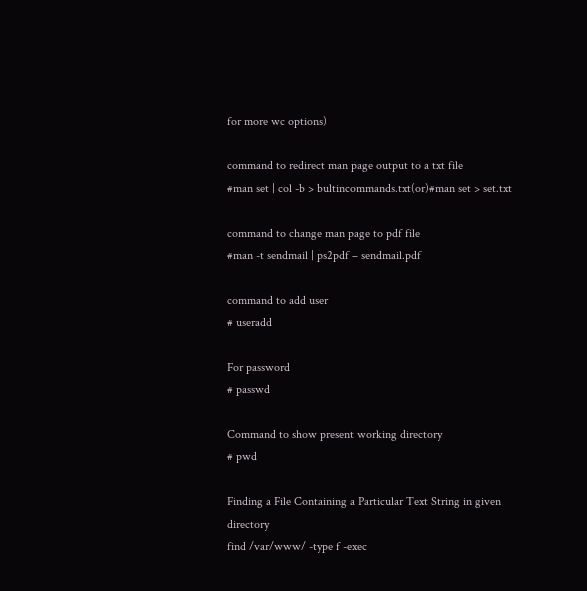for more wc options)

command to redirect man page output to a txt file
#man set | col -b > bultincommands.txt(or)#man set > set.txt

command to change man page to pdf file
#man -t sendmail | ps2pdf – sendmail.pdf

command to add user
# useradd

For password
# passwd

Command to show present working directory
# pwd

Finding a File Containing a Particular Text String in given directory
find /var/www/ -type f -exec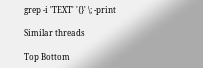grep -i 'TEXT' '{}' \; -print

Similar threads

Top Bottom